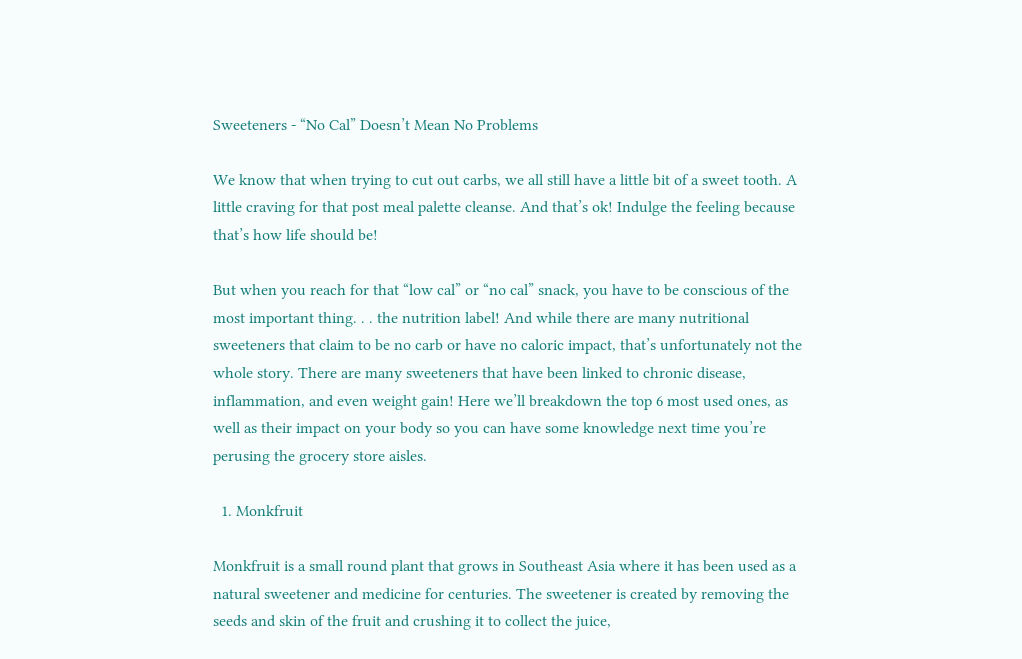Sweeteners - “No Cal” Doesn’t Mean No Problems

We know that when trying to cut out carbs, we all still have a little bit of a sweet tooth. A little craving for that post meal palette cleanse. And that’s ok! Indulge the feeling because that’s how life should be!

But when you reach for that “low cal” or “no cal” snack, you have to be conscious of the most important thing. . . the nutrition label! And while there are many nutritional sweeteners that claim to be no carb or have no caloric impact, that’s unfortunately not the whole story. There are many sweeteners that have been linked to chronic disease, inflammation, and even weight gain! Here we’ll breakdown the top 6 most used ones, as well as their impact on your body so you can have some knowledge next time you’re perusing the grocery store aisles.

  1. Monkfruit

Monkfruit is a small round plant that grows in Southeast Asia where it has been used as a natural sweetener and medicine for centuries. The sweetener is created by removing the seeds and skin of the fruit and crushing it to collect the juice,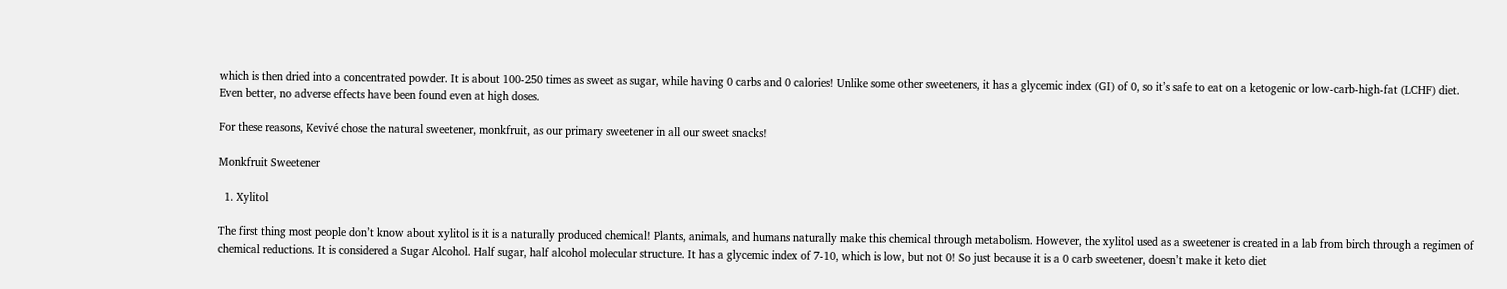which is then dried into a concentrated powder. It is about 100-250 times as sweet as sugar, while having 0 carbs and 0 calories! Unlike some other sweeteners, it has a glycemic index (GI) of 0, so it’s safe to eat on a ketogenic or low-carb-high-fat (LCHF) diet. Even better, no adverse effects have been found even at high doses.

For these reasons, Kevivé chose the natural sweetener, monkfruit, as our primary sweetener in all our sweet snacks!

Monkfruit Sweetener

  1. Xylitol

The first thing most people don’t know about xylitol is it is a naturally produced chemical! Plants, animals, and humans naturally make this chemical through metabolism. However, the xylitol used as a sweetener is created in a lab from birch through a regimen of chemical reductions. It is considered a Sugar Alcohol. Half sugar, half alcohol molecular structure. It has a glycemic index of 7-10, which is low, but not 0! So just because it is a 0 carb sweetener, doesn’t make it keto diet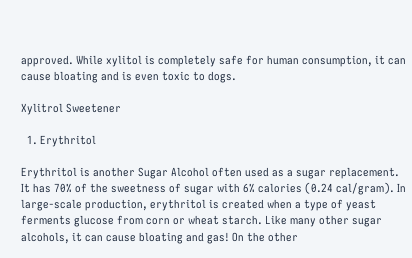approved. While xylitol is completely safe for human consumption, it can cause bloating and is even toxic to dogs.

Xylitrol Sweetener

  1. Erythritol

Erythritol is another Sugar Alcohol often used as a sugar replacement. It has 70% of the sweetness of sugar with 6% calories (0.24 cal/gram). In large-scale production, erythritol is created when a type of yeast ferments glucose from corn or wheat starch. Like many other sugar alcohols, it can cause bloating and gas! On the other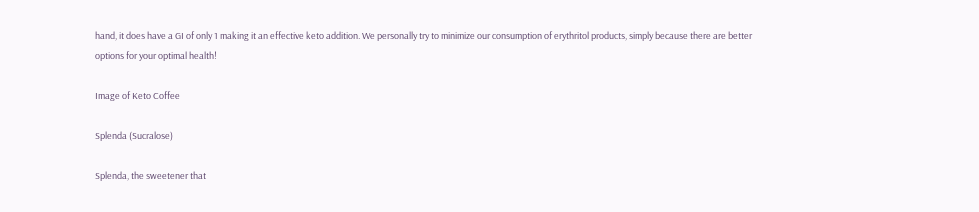hand, it does have a GI of only 1 making it an effective keto addition. We personally try to minimize our consumption of erythritol products, simply because there are better options for your optimal health!

Image of Keto Coffee

Splenda (Sucralose)

Splenda, the sweetener that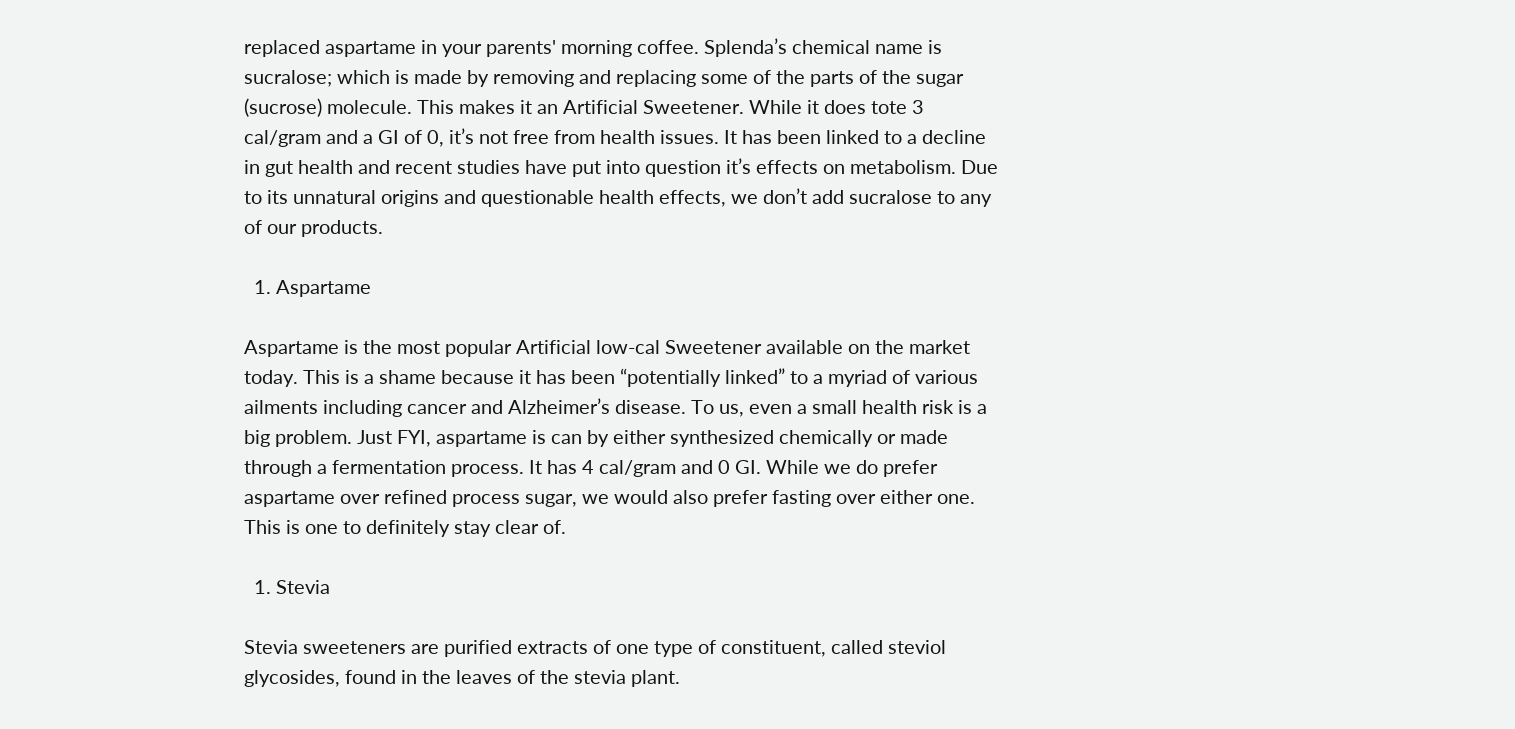replaced aspartame in your parents' morning coffee. Splenda’s chemical name is sucralose; which is made by removing and replacing some of the parts of the sugar (sucrose) molecule. This makes it an Artificial Sweetener. While it does tote 3 cal/gram and a GI of 0, it’s not free from health issues. It has been linked to a decline in gut health and recent studies have put into question it’s effects on metabolism. Due to its unnatural origins and questionable health effects, we don’t add sucralose to any of our products.

  1. Aspartame

Aspartame is the most popular Artificial low-cal Sweetener available on the market today. This is a shame because it has been “potentially linked” to a myriad of various ailments including cancer and Alzheimer’s disease. To us, even a small health risk is a big problem. Just FYI, aspartame is can by either synthesized chemically or made through a fermentation process. It has 4 cal/gram and 0 GI. While we do prefer aspartame over refined process sugar, we would also prefer fasting over either one. This is one to definitely stay clear of.

  1. Stevia

Stevia sweeteners are purified extracts of one type of constituent, called steviol glycosides, found in the leaves of the stevia plant.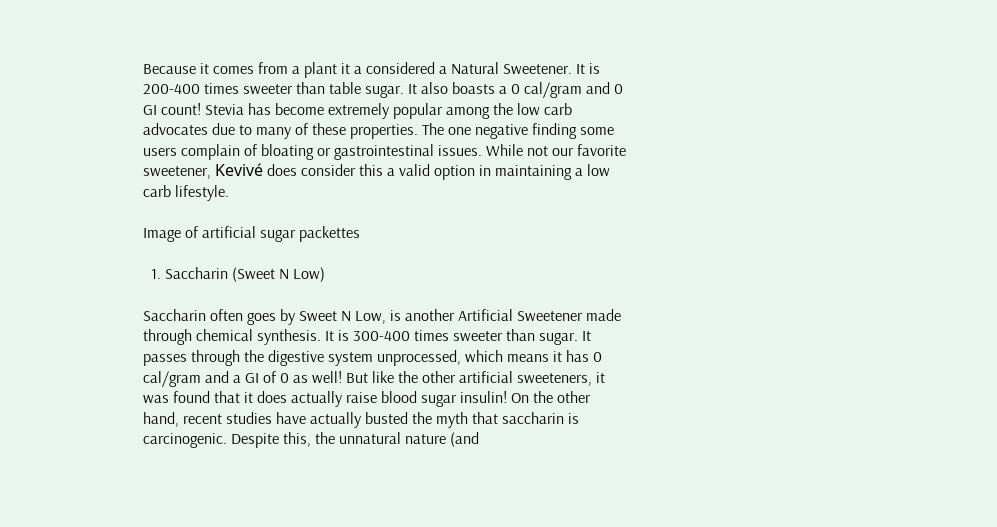Because it comes from a plant it a considered a Natural Sweetener. It is 200-400 times sweeter than table sugar. It also boasts a 0 cal/gram and 0 GI count! Stevia has become extremely popular among the low carb advocates due to many of these properties. The one negative finding some users complain of bloating or gastrointestinal issues. While not our favorite sweetener, Kevivé does consider this a valid option in maintaining a low carb lifestyle.

Image of artificial sugar packettes

  1. Saccharin (Sweet N Low)

Saccharin often goes by Sweet N Low, is another Artificial Sweetener made through chemical synthesis. It is 300-400 times sweeter than sugar. It passes through the digestive system unprocessed, which means it has 0 cal/gram and a GI of 0 as well! But like the other artificial sweeteners, it was found that it does actually raise blood sugar insulin! On the other hand, recent studies have actually busted the myth that saccharin is carcinogenic. Despite this, the unnatural nature (and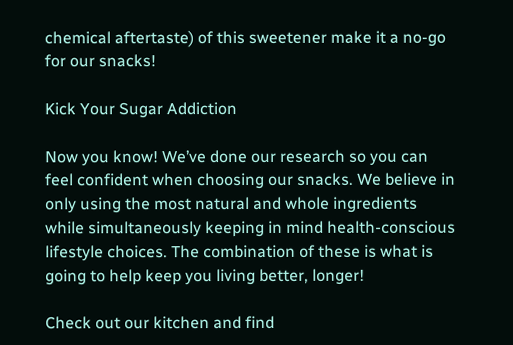chemical aftertaste) of this sweetener make it a no-go for our snacks!

Kick Your Sugar Addiction

Now you know! We’ve done our research so you can feel confident when choosing our snacks. We believe in only using the most natural and whole ingredients while simultaneously keeping in mind health-conscious lifestyle choices. The combination of these is what is going to help keep you living better, longer!

Check out our kitchen and find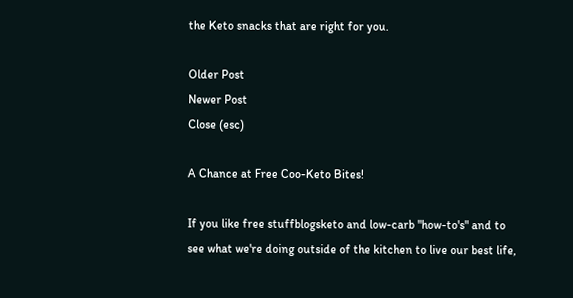the Keto snacks that are right for you.

Older Post
Newer Post
Close (esc)

A Chance at Free Coo-Keto Bites!

If you like free stuffblogsketo and low-carb "how-to's" and to see what we're doing outside of the kitchen to live our best life,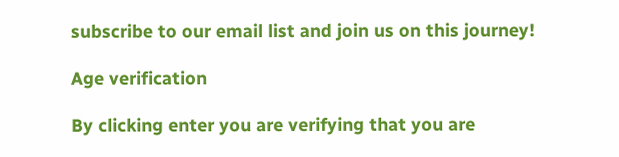subscribe to our email list and join us on this journey!

Age verification

By clicking enter you are verifying that you are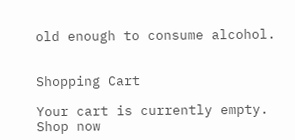old enough to consume alcohol.


Shopping Cart

Your cart is currently empty.
Shop now